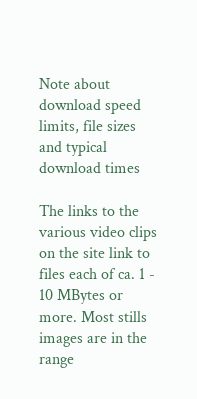Note about download speed limits, file sizes and typical download times

The links to the various video clips on the site link to files each of ca. 1 - 10 MBytes or more. Most stills images are in the range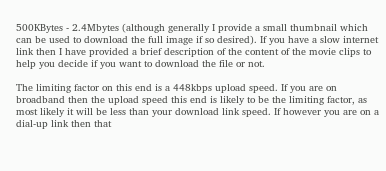500KBytes - 2.4Mbytes (although generally I provide a small thumbnail which can be used to download the full image if so desired). If you have a slow internet link then I have provided a brief description of the content of the movie clips to help you decide if you want to download the file or not.

The limiting factor on this end is a 448kbps upload speed. If you are on broadband then the upload speed this end is likely to be the limiting factor, as most likely it will be less than your download link speed. If however you are on a dial-up link then that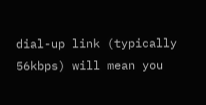dial-up link (typically 56kbps) will mean you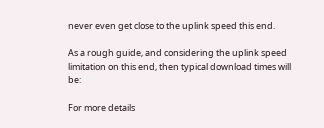never even get close to the uplink speed this end.

As a rough guide, and considering the uplink speed limitation on this end, then typical download times will be:

For more details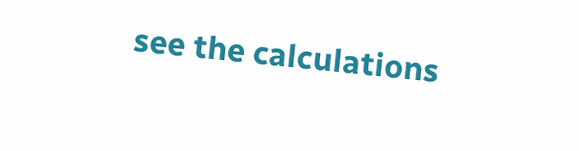see the calculations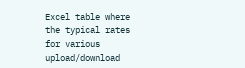Excel table where the typical rates for various upload/download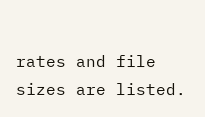rates and file sizes are listed.